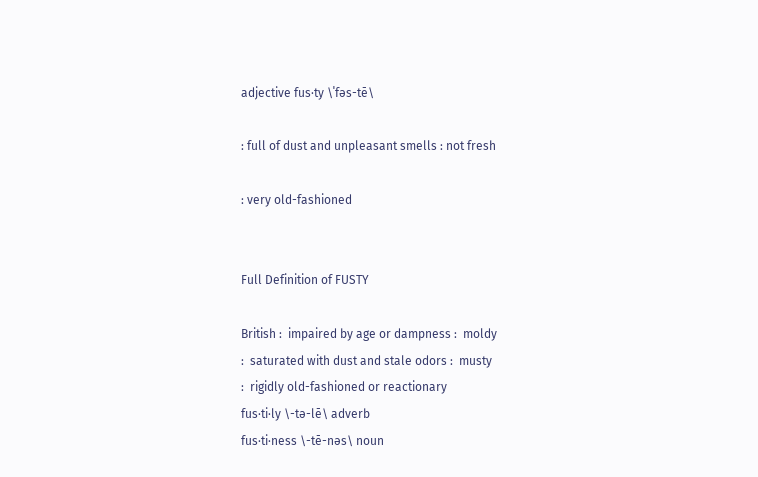adjective fus·ty \ˈfəs-tē\

: full of dust and unpleasant smells : not fresh

: very old-fashioned


Full Definition of FUSTY

British :  impaired by age or dampness :  moldy
:  saturated with dust and stale odors :  musty
:  rigidly old-fashioned or reactionary
fus·ti·ly \-tə-lē\ adverb
fus·ti·ness \-tē-nəs\ noun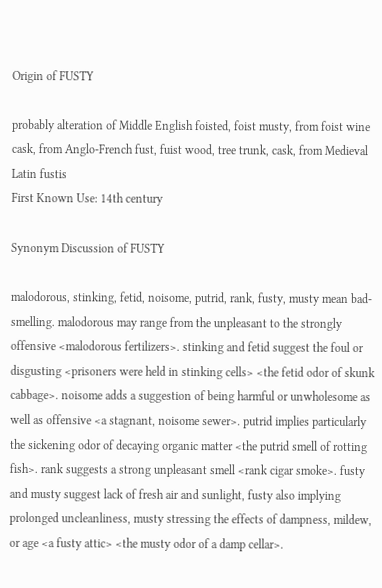Origin of FUSTY

probably alteration of Middle English foisted, foist musty, from foist wine cask, from Anglo-French fust, fuist wood, tree trunk, cask, from Medieval Latin fustis
First Known Use: 14th century

Synonym Discussion of FUSTY

malodorous, stinking, fetid, noisome, putrid, rank, fusty, musty mean bad-smelling. malodorous may range from the unpleasant to the strongly offensive <malodorous fertilizers>. stinking and fetid suggest the foul or disgusting <prisoners were held in stinking cells> <the fetid odor of skunk cabbage>. noisome adds a suggestion of being harmful or unwholesome as well as offensive <a stagnant, noisome sewer>. putrid implies particularly the sickening odor of decaying organic matter <the putrid smell of rotting fish>. rank suggests a strong unpleasant smell <rank cigar smoke>. fusty and musty suggest lack of fresh air and sunlight, fusty also implying prolonged uncleanliness, musty stressing the effects of dampness, mildew, or age <a fusty attic> <the musty odor of a damp cellar>.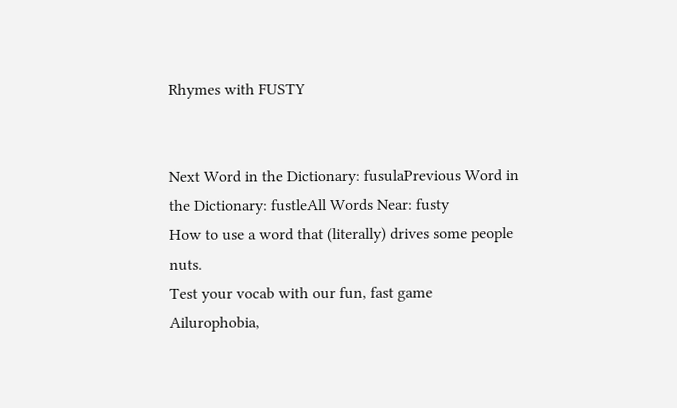Rhymes with FUSTY


Next Word in the Dictionary: fusulaPrevious Word in the Dictionary: fustleAll Words Near: fusty
How to use a word that (literally) drives some people nuts.
Test your vocab with our fun, fast game
Ailurophobia,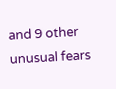and 9 other unusual fears